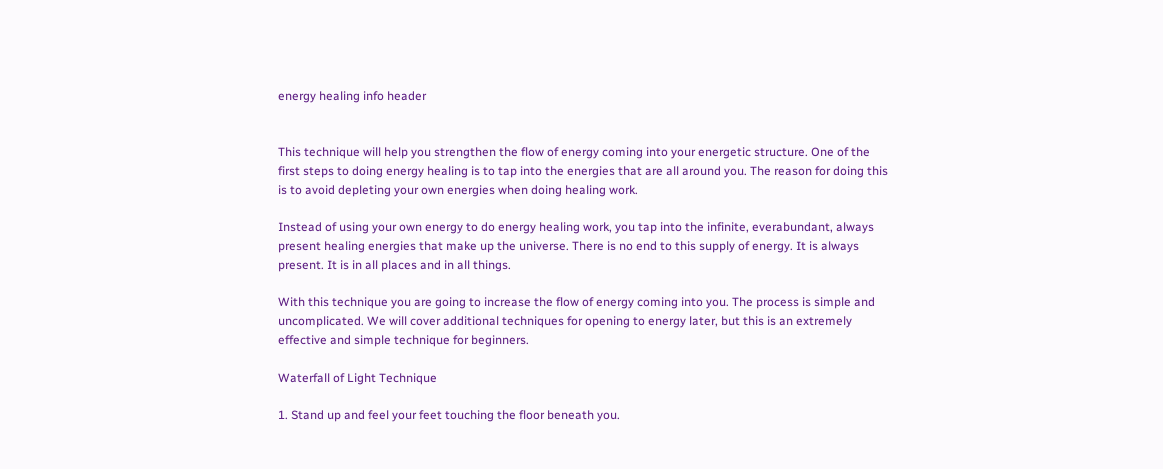energy healing info header


This technique will help you strengthen the flow of energy coming into your energetic structure. One of the first steps to doing energy healing is to tap into the energies that are all around you. The reason for doing this is to avoid depleting your own energies when doing healing work.

Instead of using your own energy to do energy healing work, you tap into the infinite, everabundant, always present healing energies that make up the universe. There is no end to this supply of energy. It is always present. It is in all places and in all things.

With this technique you are going to increase the flow of energy coming into you. The process is simple and uncomplicated. We will cover additional techniques for opening to energy later, but this is an extremely effective and simple technique for beginners.

Waterfall of Light Technique

1. Stand up and feel your feet touching the floor beneath you.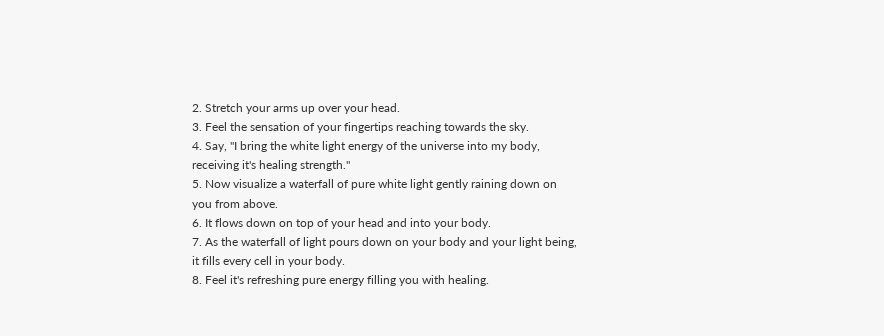2. Stretch your arms up over your head.
3. Feel the sensation of your fingertips reaching towards the sky.
4. Say, "I bring the white light energy of the universe into my body, receiving it's healing strength."
5. Now visualize a waterfall of pure white light gently raining down on you from above.
6. It flows down on top of your head and into your body.
7. As the waterfall of light pours down on your body and your light being, it fills every cell in your body.
8. Feel it's refreshing pure energy filling you with healing.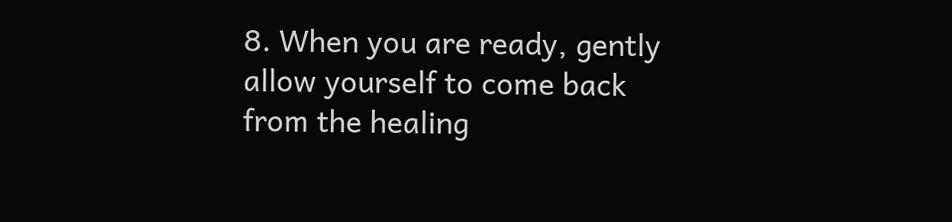8. When you are ready, gently allow yourself to come back from the healing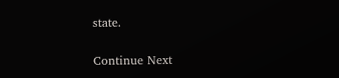state.

Continue Next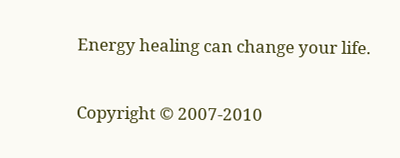Energy healing can change your life.

Copyright © 2007-2010